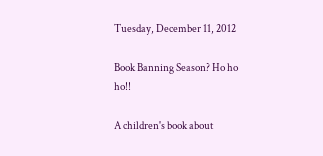Tuesday, December 11, 2012

Book Banning Season? Ho ho ho!!

A children's book about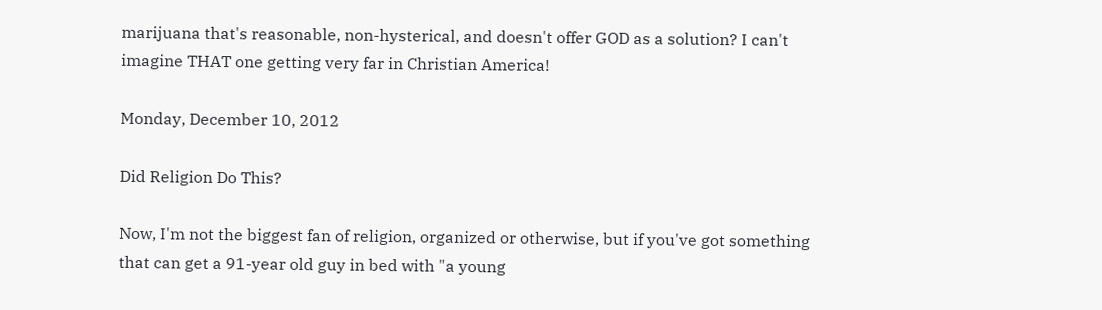marijuana that's reasonable, non-hysterical, and doesn't offer GOD as a solution? I can't imagine THAT one getting very far in Christian America!

Monday, December 10, 2012

Did Religion Do This?

Now, I'm not the biggest fan of religion, organized or otherwise, but if you've got something that can get a 91-year old guy in bed with "a young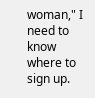woman," I need to know where to sign up.